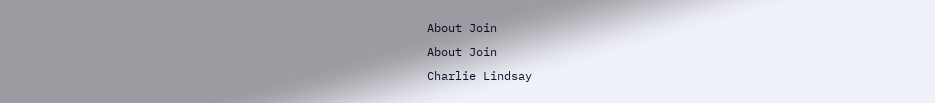About Join
About Join
Charlie Lindsay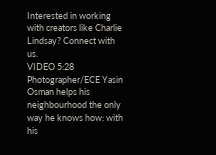Interested in working with creators like Charlie Lindsay? Connect with us.
VIDEO 5:28
Photographer/ECE Yasin Osman helps his neighbourhood the only way he knows how: with his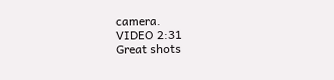camera.
VIDEO 2:31
Great shots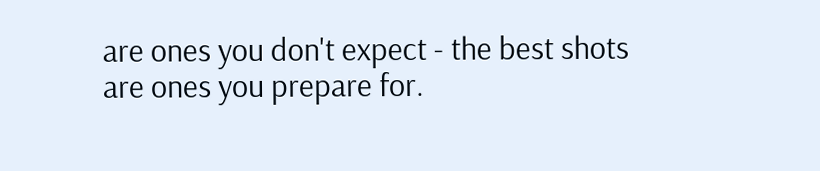are ones you don't expect - the best shots are ones you prepare for.